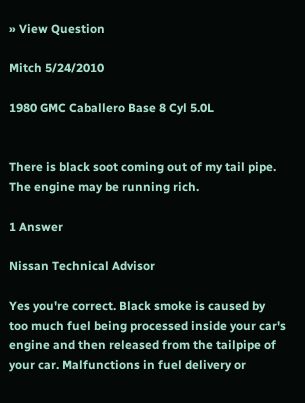» View Question

Mitch 5/24/2010

1980 GMC Caballero Base 8 Cyl 5.0L


There is black soot coming out of my tail pipe. The engine may be running rich.

1 Answer

Nissan Technical Advisor

Yes you're correct. Black smoke is caused by too much fuel being processed inside your car's engine and then released from the tailpipe of your car. Malfunctions in fuel delivery or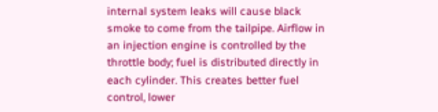internal system leaks will cause black smoke to come from the tailpipe. Airflow in an injection engine is controlled by the throttle body; fuel is distributed directly in each cylinder. This creates better fuel control, lower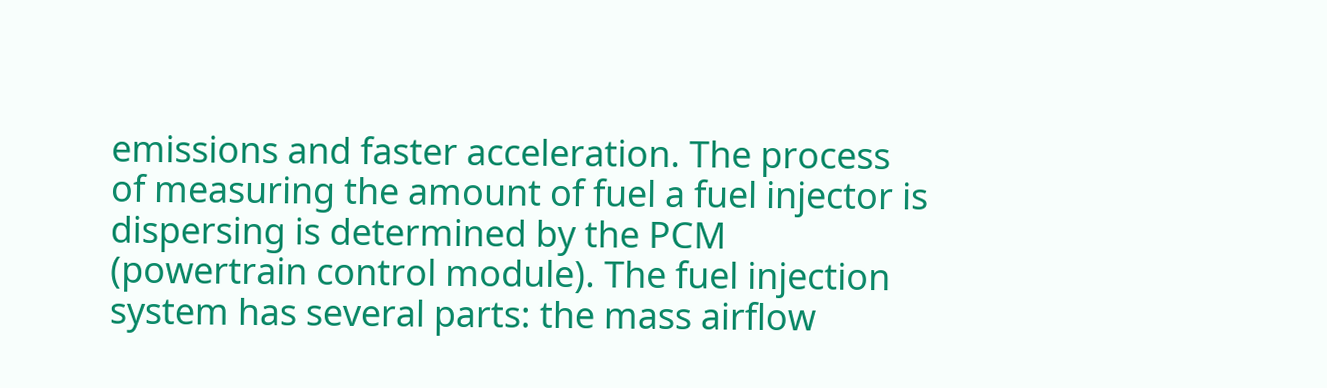emissions and faster acceleration. The process of measuring the amount of fuel a fuel injector is dispersing is determined by the PCM (powertrain control module). The fuel injection system has several parts: the mass airflow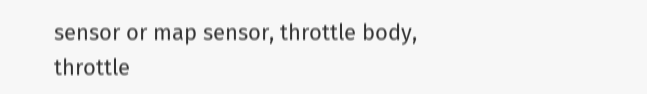sensor or map sensor, throttle body, throttle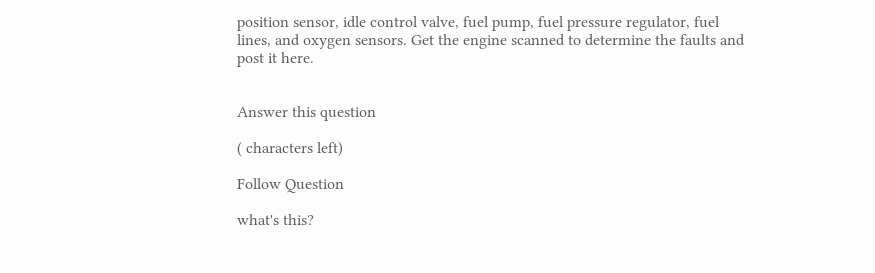position sensor, idle control valve, fuel pump, fuel pressure regulator, fuel lines, and oxygen sensors. Get the engine scanned to determine the faults and post it here.


Answer this question

( characters left)

Follow Question

what's this?